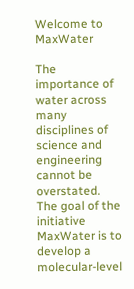Welcome to MaxWater

The importance of water across many disciplines of science and engineering cannot be overstated. The goal of the initiative MaxWater is to develop a molecular-level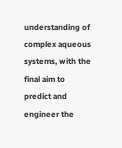understanding of complex aqueous systems, with the final aim to predict and engineer the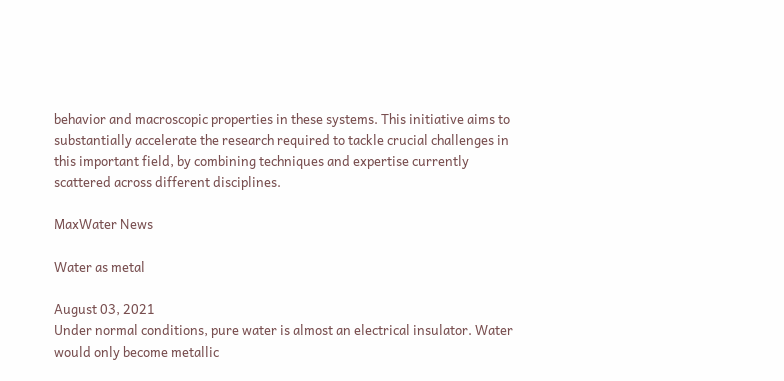behavior and macroscopic properties in these systems. This initiative aims to substantially accelerate the research required to tackle crucial challenges in this important field, by combining techniques and expertise currently scattered across different disciplines.

MaxWater News

Water as metal

August 03, 2021
Under normal conditions, pure water is almost an electrical insulator. Water would only become metallic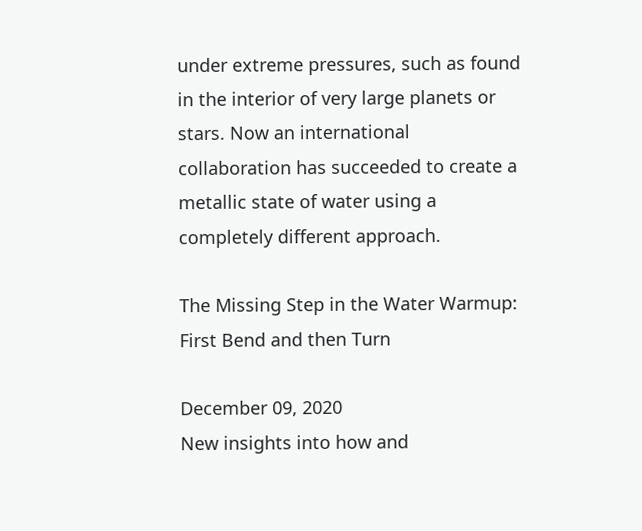under extreme pressures, such as found in the interior of very large planets or stars. Now an international collaboration has succeeded to create a metallic state of water using a completely different approach.

The Missing Step in the Water Warmup: First Bend and then Turn

December 09, 2020
New insights into how and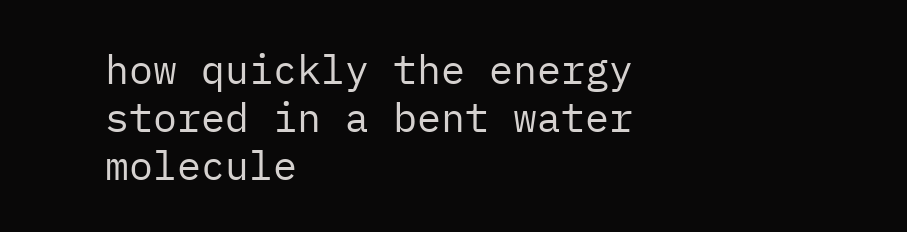how quickly the energy stored in a bent water molecule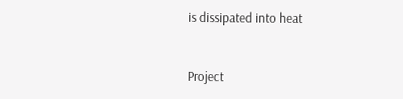is dissipated into heat


Project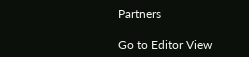Partners

Go to Editor View